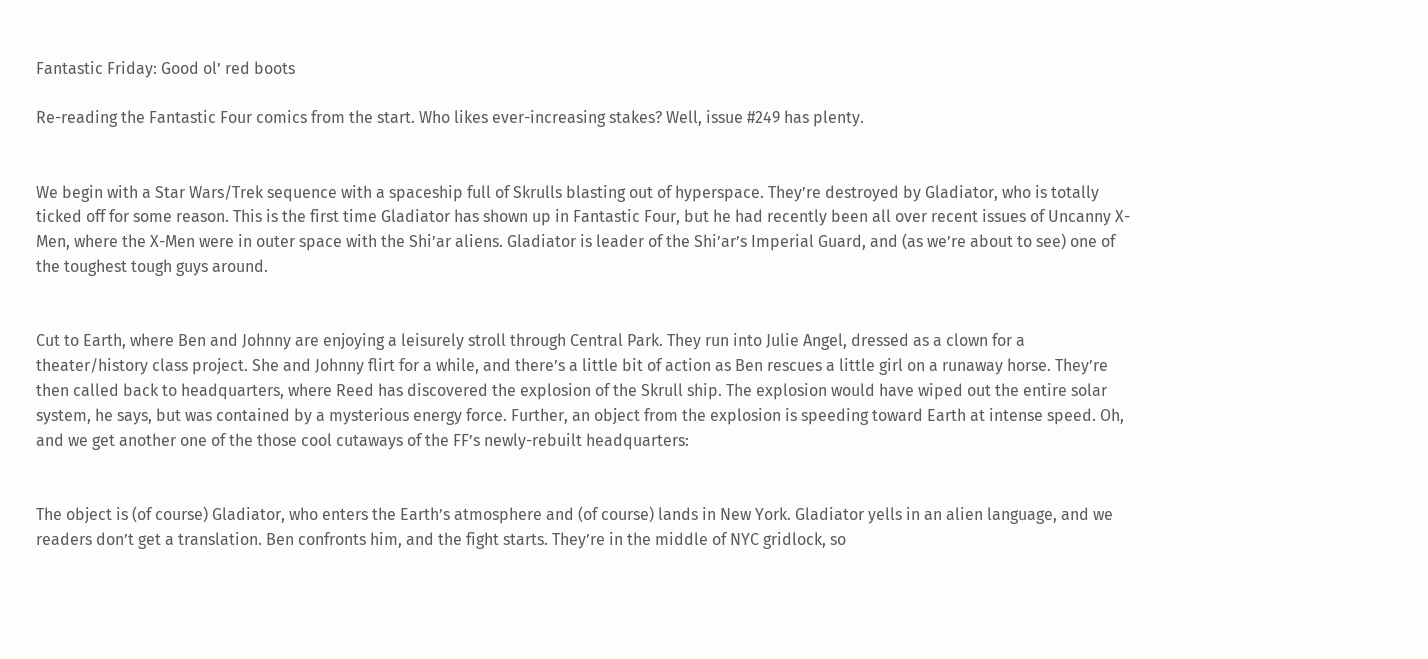Fantastic Friday: Good ol’ red boots

Re-reading the Fantastic Four comics from the start. Who likes ever-increasing stakes? Well, issue #249 has plenty.


We begin with a Star Wars/Trek sequence with a spaceship full of Skrulls blasting out of hyperspace. They’re destroyed by Gladiator, who is totally ticked off for some reason. This is the first time Gladiator has shown up in Fantastic Four, but he had recently been all over recent issues of Uncanny X-Men, where the X-Men were in outer space with the Shi’ar aliens. Gladiator is leader of the Shi’ar’s Imperial Guard, and (as we’re about to see) one of the toughest tough guys around.


Cut to Earth, where Ben and Johnny are enjoying a leisurely stroll through Central Park. They run into Julie Angel, dressed as a clown for a theater/history class project. She and Johnny flirt for a while, and there’s a little bit of action as Ben rescues a little girl on a runaway horse. They’re then called back to headquarters, where Reed has discovered the explosion of the Skrull ship. The explosion would have wiped out the entire solar system, he says, but was contained by a mysterious energy force. Further, an object from the explosion is speeding toward Earth at intense speed. Oh, and we get another one of the those cool cutaways of the FF’s newly-rebuilt headquarters:


The object is (of course) Gladiator, who enters the Earth’s atmosphere and (of course) lands in New York. Gladiator yells in an alien language, and we readers don’t get a translation. Ben confronts him, and the fight starts. They’re in the middle of NYC gridlock, so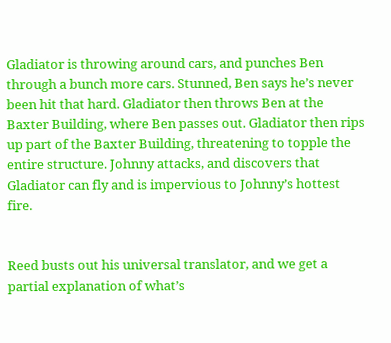Gladiator is throwing around cars, and punches Ben through a bunch more cars. Stunned, Ben says he’s never been hit that hard. Gladiator then throws Ben at the Baxter Building, where Ben passes out. Gladiator then rips up part of the Baxter Building, threatening to topple the entire structure. Johnny attacks, and discovers that Gladiator can fly and is impervious to Johnny’s hottest fire.


Reed busts out his universal translator, and we get a partial explanation of what’s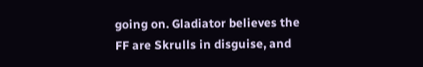going on. Gladiator believes the FF are Skrulls in disguise, and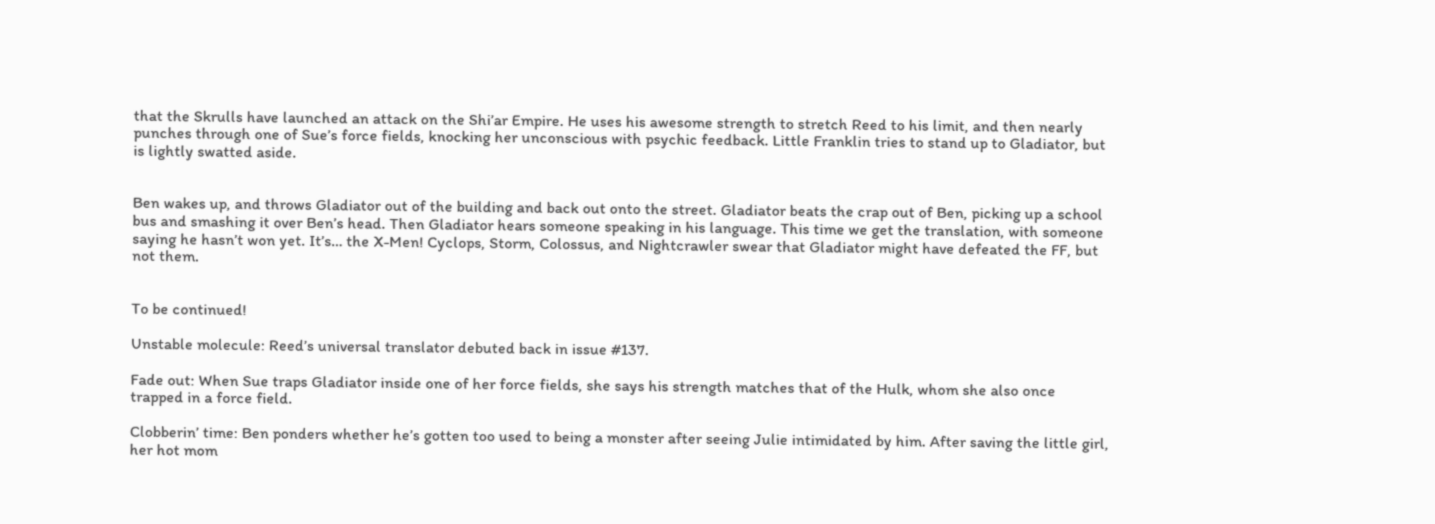that the Skrulls have launched an attack on the Shi’ar Empire. He uses his awesome strength to stretch Reed to his limit, and then nearly punches through one of Sue’s force fields, knocking her unconscious with psychic feedback. Little Franklin tries to stand up to Gladiator, but is lightly swatted aside.


Ben wakes up, and throws Gladiator out of the building and back out onto the street. Gladiator beats the crap out of Ben, picking up a school bus and smashing it over Ben’s head. Then Gladiator hears someone speaking in his language. This time we get the translation, with someone saying he hasn’t won yet. It’s… the X-Men! Cyclops, Storm, Colossus, and Nightcrawler swear that Gladiator might have defeated the FF, but not them.


To be continued!

Unstable molecule: Reed’s universal translator debuted back in issue #137.

Fade out: When Sue traps Gladiator inside one of her force fields, she says his strength matches that of the Hulk, whom she also once trapped in a force field.

Clobberin’ time: Ben ponders whether he’s gotten too used to being a monster after seeing Julie intimidated by him. After saving the little girl, her hot mom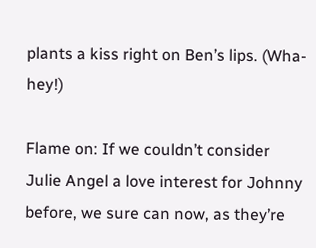plants a kiss right on Ben’s lips. (Wha-hey!)

Flame on: If we couldn’t consider Julie Angel a love interest for Johnny before, we sure can now, as they’re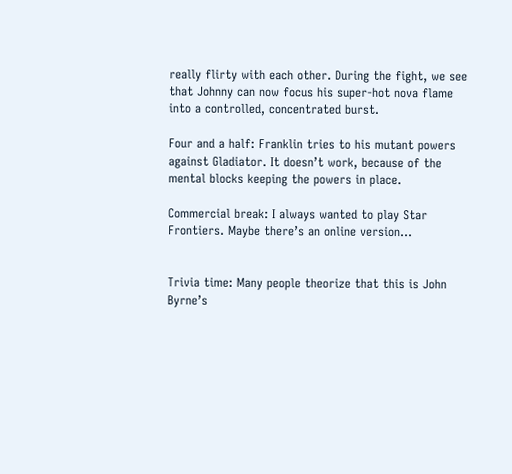really flirty with each other. During the fight, we see that Johnny can now focus his super-hot nova flame into a controlled, concentrated burst.

Four and a half: Franklin tries to his mutant powers against Gladiator. It doesn’t work, because of the mental blocks keeping the powers in place.

Commercial break: I always wanted to play Star Frontiers. Maybe there’s an online version…


Trivia time: Many people theorize that this is John Byrne’s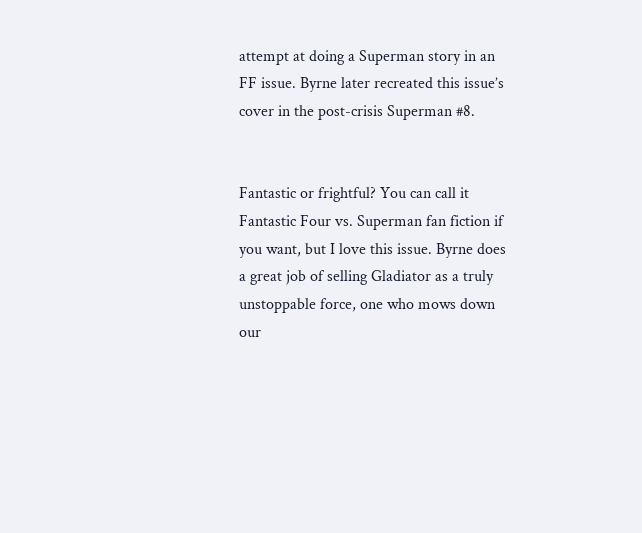attempt at doing a Superman story in an FF issue. Byrne later recreated this issue’s cover in the post-crisis Superman #8.


Fantastic or frightful? You can call it Fantastic Four vs. Superman fan fiction if you want, but I love this issue. Byrne does a great job of selling Gladiator as a truly unstoppable force, one who mows down our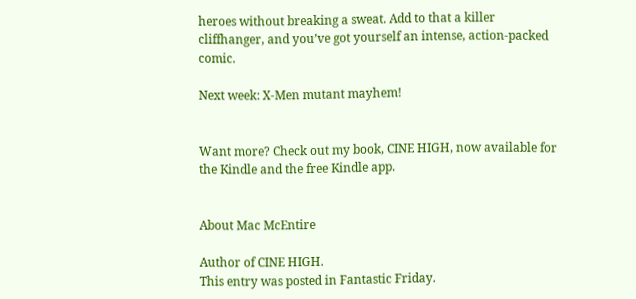heroes without breaking a sweat. Add to that a killer cliffhanger, and you’ve got yourself an intense, action-packed comic.

Next week: X-Men mutant mayhem!


Want more? Check out my book, CINE HIGH, now available for the Kindle and the free Kindle app.


About Mac McEntire

Author of CINE HIGH.
This entry was posted in Fantastic Friday.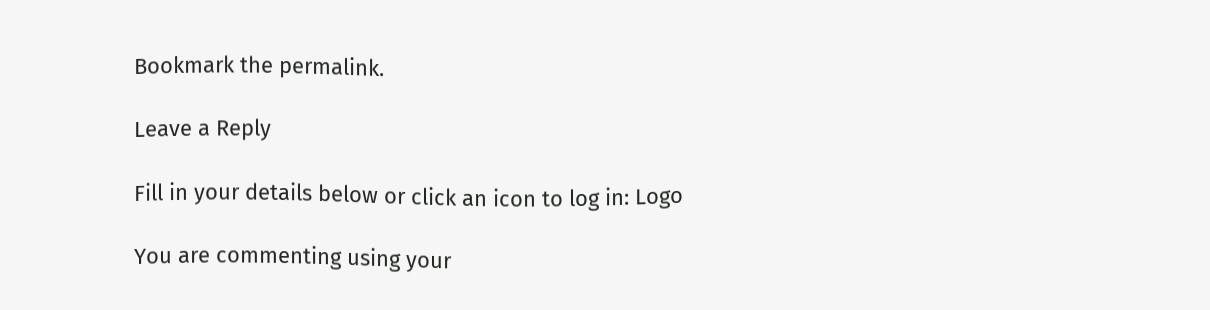Bookmark the permalink.

Leave a Reply

Fill in your details below or click an icon to log in: Logo

You are commenting using your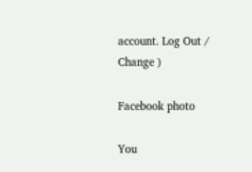account. Log Out /  Change )

Facebook photo

You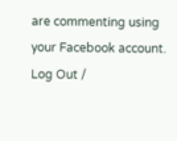are commenting using your Facebook account. Log Out /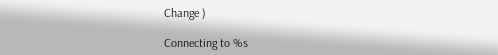Change )

Connecting to %s